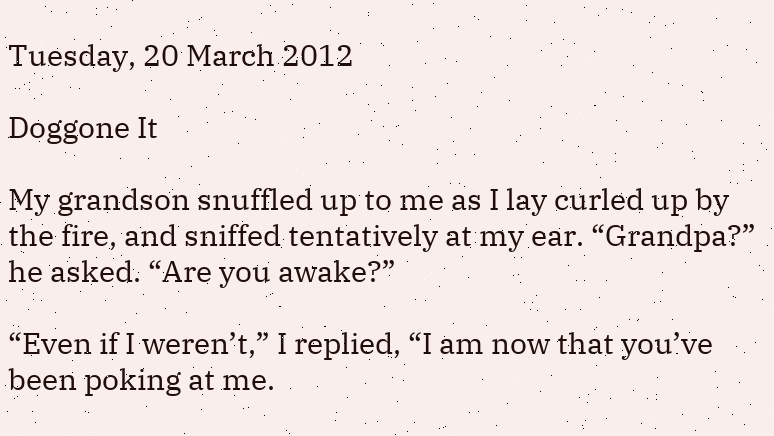Tuesday, 20 March 2012

Doggone It

My grandson snuffled up to me as I lay curled up by the fire, and sniffed tentatively at my ear. “Grandpa?” he asked. “Are you awake?”

“Even if I weren’t,” I replied, “I am now that you’ve been poking at me.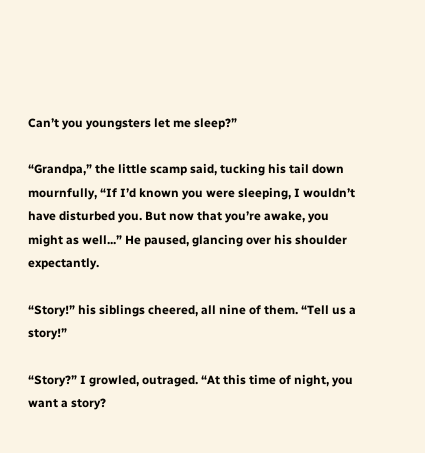Can’t you youngsters let me sleep?”

“Grandpa,” the little scamp said, tucking his tail down mournfully, “If I’d known you were sleeping, I wouldn’t have disturbed you. But now that you’re awake, you might as well...” He paused, glancing over his shoulder expectantly.

“Story!” his siblings cheered, all nine of them. “Tell us a story!”

“Story?” I growled, outraged. “At this time of night, you want a story?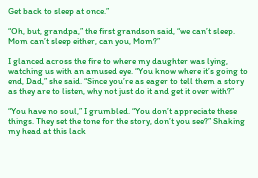Get back to sleep at once.”

“Oh, but, grandpa,” the first grandson said, “we can’t sleep. Mom can’t sleep either, can you, Mom?”

I glanced across the fire to where my daughter was lying, watching us with an amused eye. “You know where it’s going to end, Dad,” she said. “Since you’re as eager to tell them a story as they are to listen, why not just do it and get it over with?”

“You have no soul,” I grumbled. “You don’t appreciate these things. They set the tone for the story, don’t you see?” Shaking my head at this lack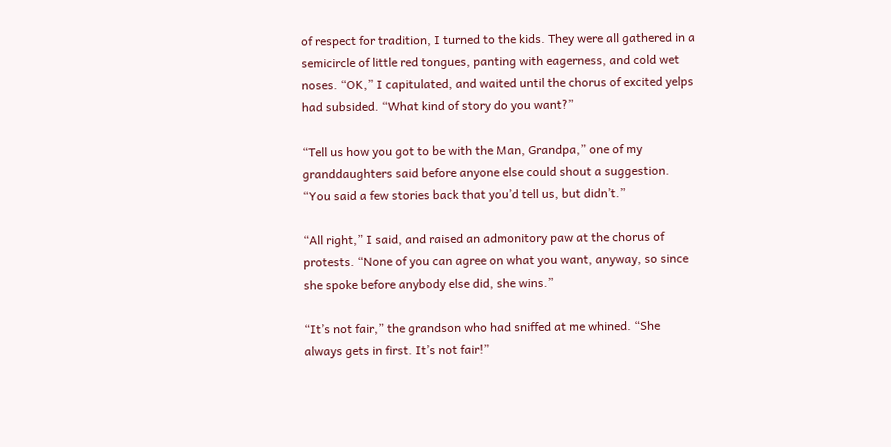of respect for tradition, I turned to the kids. They were all gathered in a semicircle of little red tongues, panting with eagerness, and cold wet noses. “OK,” I capitulated, and waited until the chorus of excited yelps had subsided. “What kind of story do you want?”

“Tell us how you got to be with the Man, Grandpa,” one of my granddaughters said before anyone else could shout a suggestion. “You said a few stories back that you’d tell us, but didn’t.”

“All right,” I said, and raised an admonitory paw at the chorus of protests. “None of you can agree on what you want, anyway, so since she spoke before anybody else did, she wins.”

“It’s not fair,” the grandson who had sniffed at me whined. “She always gets in first. It’s not fair!”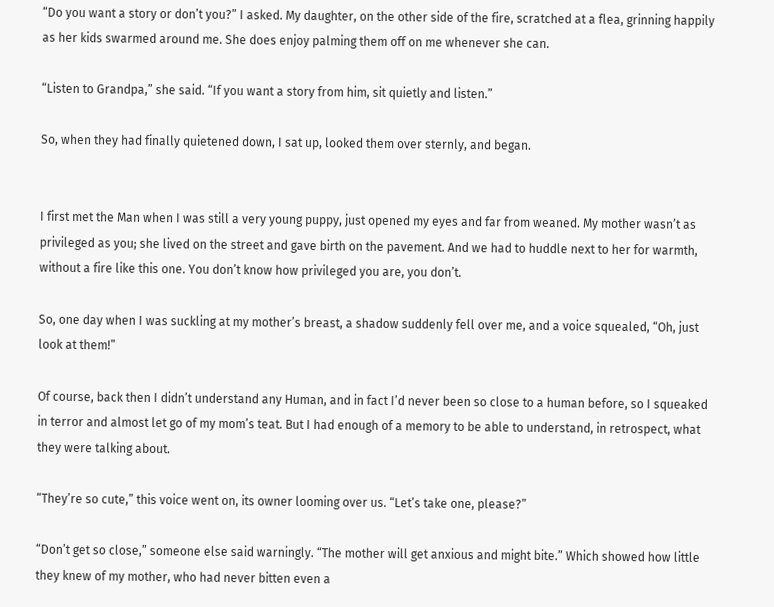“Do you want a story or don’t you?” I asked. My daughter, on the other side of the fire, scratched at a flea, grinning happily as her kids swarmed around me. She does enjoy palming them off on me whenever she can.

“Listen to Grandpa,” she said. “If you want a story from him, sit quietly and listen.”

So, when they had finally quietened down, I sat up, looked them over sternly, and began.


I first met the Man when I was still a very young puppy, just opened my eyes and far from weaned. My mother wasn’t as privileged as you; she lived on the street and gave birth on the pavement. And we had to huddle next to her for warmth, without a fire like this one. You don’t know how privileged you are, you don’t.

So, one day when I was suckling at my mother’s breast, a shadow suddenly fell over me, and a voice squealed, “Oh, just look at them!”

Of course, back then I didn’t understand any Human, and in fact I’d never been so close to a human before, so I squeaked in terror and almost let go of my mom’s teat. But I had enough of a memory to be able to understand, in retrospect, what they were talking about.

“They’re so cute,” this voice went on, its owner looming over us. “Let’s take one, please?”

“Don’t get so close,” someone else said warningly. “The mother will get anxious and might bite.” Which showed how little they knew of my mother, who had never bitten even a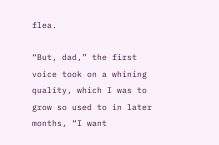flea.

“But, dad,” the first voice took on a whining quality, which I was to grow so used to in later months, “I want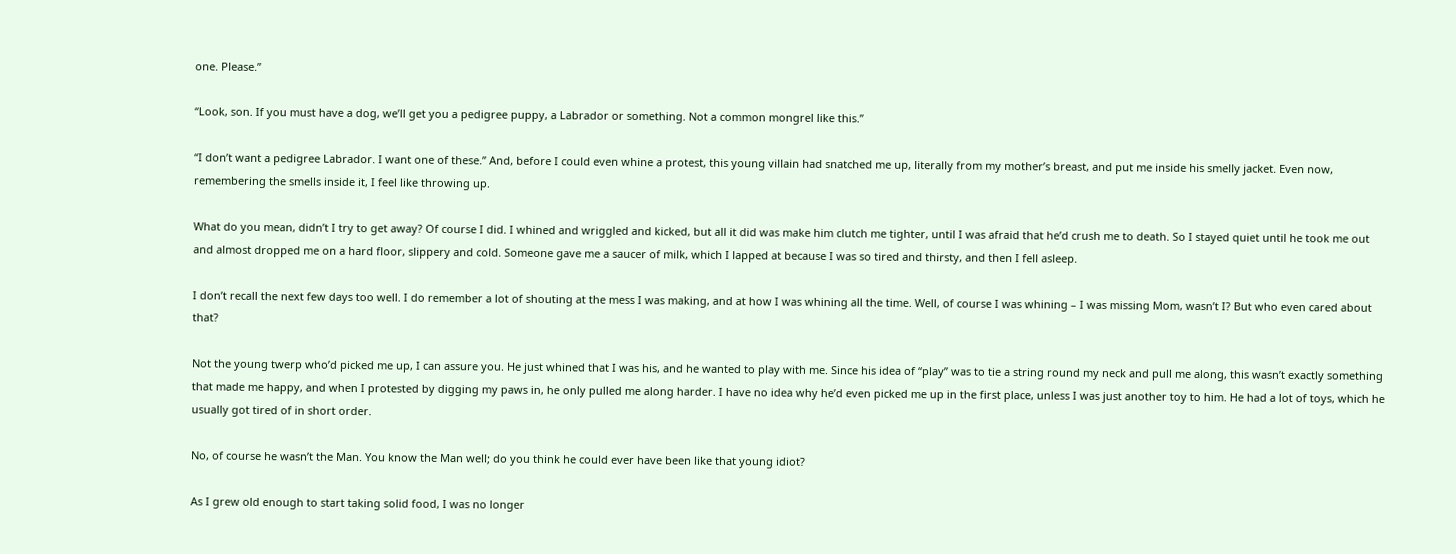one. Please.”

“Look, son. If you must have a dog, we’ll get you a pedigree puppy, a Labrador or something. Not a common mongrel like this.”

“I don’t want a pedigree Labrador. I want one of these.” And, before I could even whine a protest, this young villain had snatched me up, literally from my mother’s breast, and put me inside his smelly jacket. Even now, remembering the smells inside it, I feel like throwing up.

What do you mean, didn’t I try to get away? Of course I did. I whined and wriggled and kicked, but all it did was make him clutch me tighter, until I was afraid that he’d crush me to death. So I stayed quiet until he took me out and almost dropped me on a hard floor, slippery and cold. Someone gave me a saucer of milk, which I lapped at because I was so tired and thirsty, and then I fell asleep.

I don’t recall the next few days too well. I do remember a lot of shouting at the mess I was making, and at how I was whining all the time. Well, of course I was whining – I was missing Mom, wasn’t I? But who even cared about that?

Not the young twerp who’d picked me up, I can assure you. He just whined that I was his, and he wanted to play with me. Since his idea of “play” was to tie a string round my neck and pull me along, this wasn’t exactly something that made me happy, and when I protested by digging my paws in, he only pulled me along harder. I have no idea why he’d even picked me up in the first place, unless I was just another toy to him. He had a lot of toys, which he usually got tired of in short order.

No, of course he wasn’t the Man. You know the Man well; do you think he could ever have been like that young idiot?

As I grew old enough to start taking solid food, I was no longer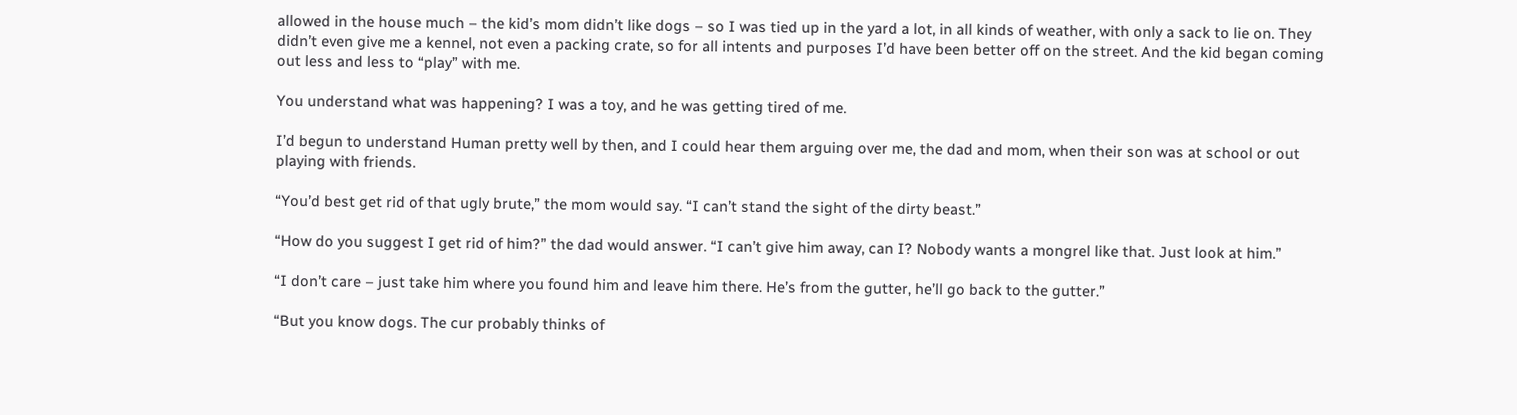allowed in the house much – the kid’s mom didn’t like dogs – so I was tied up in the yard a lot, in all kinds of weather, with only a sack to lie on. They didn’t even give me a kennel, not even a packing crate, so for all intents and purposes I’d have been better off on the street. And the kid began coming out less and less to “play” with me.

You understand what was happening? I was a toy, and he was getting tired of me.

I’d begun to understand Human pretty well by then, and I could hear them arguing over me, the dad and mom, when their son was at school or out playing with friends.

“You’d best get rid of that ugly brute,” the mom would say. “I can’t stand the sight of the dirty beast.”

“How do you suggest I get rid of him?” the dad would answer. “I can’t give him away, can I? Nobody wants a mongrel like that. Just look at him.”

“I don’t care – just take him where you found him and leave him there. He’s from the gutter, he’ll go back to the gutter.”

“But you know dogs. The cur probably thinks of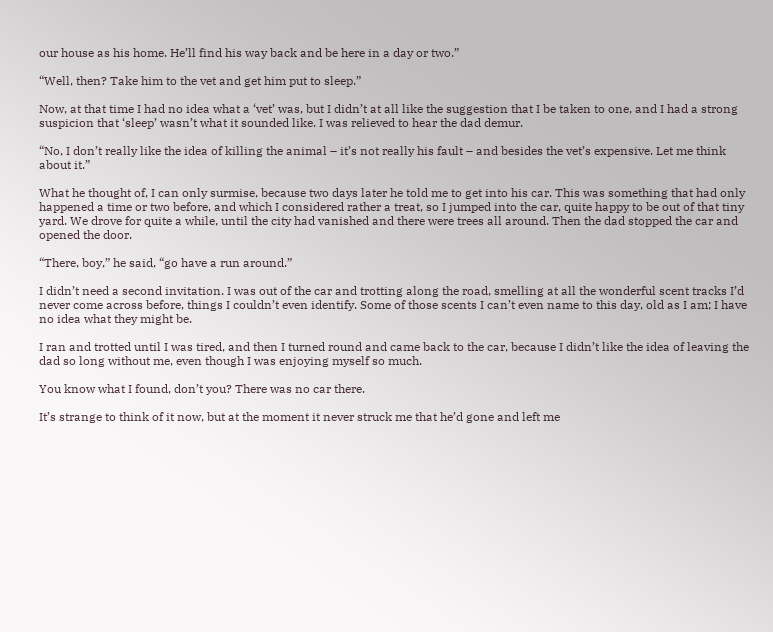our house as his home. He’ll find his way back and be here in a day or two.”

“Well, then? Take him to the vet and get him put to sleep.”

Now, at that time I had no idea what a ‘vet’ was, but I didn’t at all like the suggestion that I be taken to one, and I had a strong suspicion that ‘sleep’ wasn’t what it sounded like. I was relieved to hear the dad demur.

“No, I don’t really like the idea of killing the animal – it’s not really his fault – and besides the vet’s expensive. Let me think about it.”

What he thought of, I can only surmise, because two days later he told me to get into his car. This was something that had only happened a time or two before, and which I considered rather a treat, so I jumped into the car, quite happy to be out of that tiny yard. We drove for quite a while, until the city had vanished and there were trees all around. Then the dad stopped the car and opened the door.

“There, boy,” he said, “go have a run around.”

I didn’t need a second invitation. I was out of the car and trotting along the road, smelling at all the wonderful scent tracks I’d never come across before, things I couldn’t even identify. Some of those scents I can’t even name to this day, old as I am; I have no idea what they might be.

I ran and trotted until I was tired, and then I turned round and came back to the car, because I didn’t like the idea of leaving the dad so long without me, even though I was enjoying myself so much.

You know what I found, don’t you? There was no car there.

It’s strange to think of it now, but at the moment it never struck me that he’d gone and left me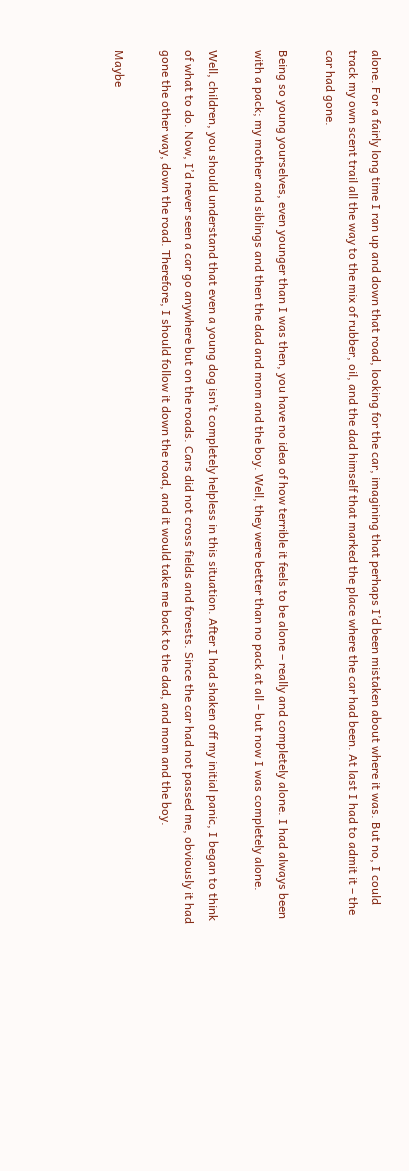alone. For a fairly long time I ran up and down that road, looking for the car, imagining that perhaps I’d been mistaken about where it was. But no, I could track my own scent trail all the way to the mix of rubber, oil, and the dad himself that marked the place where the car had been. At last I had to admit it – the car had gone.

Being so young yourselves, even younger than I was then, you have no idea of how terrible it feels to be alone – really and completely alone. I had always been with a pack; my mother and siblings and then the dad and mom and the boy. Well, they were better than no pack at all – but now I was completely alone.

Well, children, you should understand that even a young dog isn’t completely helpless in this situation. After I had shaken off my initial panic, I began to think of what to do. Now, I’d never seen a car go anywhere but on the roads. Cars did not cross fields and forests. Since the car had not passed me, obviously it had gone the other way, down the road. Therefore, I should follow it down the road, and it would take me back to the dad, and mom and the boy.

Maybe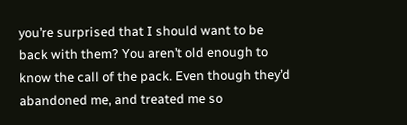you’re surprised that I should want to be back with them? You aren’t old enough to know the call of the pack. Even though they’d abandoned me, and treated me so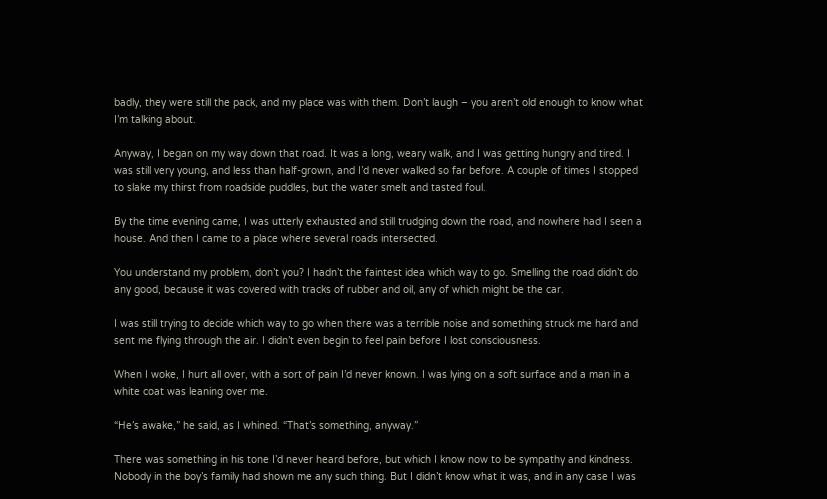badly, they were still the pack, and my place was with them. Don’t laugh – you aren’t old enough to know what I’m talking about.

Anyway, I began on my way down that road. It was a long, weary walk, and I was getting hungry and tired. I was still very young, and less than half-grown, and I’d never walked so far before. A couple of times I stopped to slake my thirst from roadside puddles, but the water smelt and tasted foul.

By the time evening came, I was utterly exhausted and still trudging down the road, and nowhere had I seen a house. And then I came to a place where several roads intersected.

You understand my problem, don’t you? I hadn’t the faintest idea which way to go. Smelling the road didn’t do any good, because it was covered with tracks of rubber and oil, any of which might be the car.

I was still trying to decide which way to go when there was a terrible noise and something struck me hard and sent me flying through the air. I didn’t even begin to feel pain before I lost consciousness.

When I woke, I hurt all over, with a sort of pain I’d never known. I was lying on a soft surface and a man in a white coat was leaning over me.

“He’s awake,” he said, as I whined. “That’s something, anyway.”

There was something in his tone I’d never heard before, but which I know now to be sympathy and kindness. Nobody in the boy’s family had shown me any such thing. But I didn’t know what it was, and in any case I was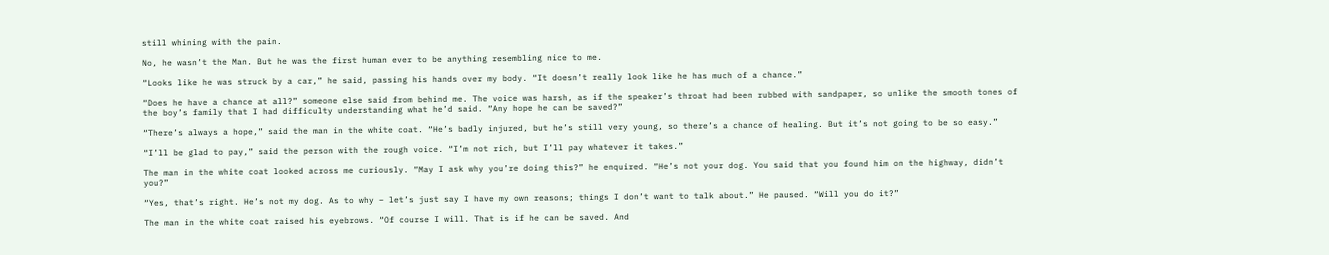still whining with the pain.

No, he wasn’t the Man. But he was the first human ever to be anything resembling nice to me.

“Looks like he was struck by a car,” he said, passing his hands over my body. “It doesn’t really look like he has much of a chance.”

“Does he have a chance at all?” someone else said from behind me. The voice was harsh, as if the speaker’s throat had been rubbed with sandpaper, so unlike the smooth tones of the boy’s family that I had difficulty understanding what he’d said. “Any hope he can be saved?”

“There’s always a hope,” said the man in the white coat. “He’s badly injured, but he’s still very young, so there’s a chance of healing. But it’s not going to be so easy.”

“I’ll be glad to pay,” said the person with the rough voice. “I’m not rich, but I’ll pay whatever it takes.”

The man in the white coat looked across me curiously. “May I ask why you’re doing this?” he enquired. “He’s not your dog. You said that you found him on the highway, didn’t you?”

“Yes, that’s right. He’s not my dog. As to why – let’s just say I have my own reasons; things I don’t want to talk about.” He paused. “Will you do it?”

The man in the white coat raised his eyebrows. “Of course I will. That is if he can be saved. And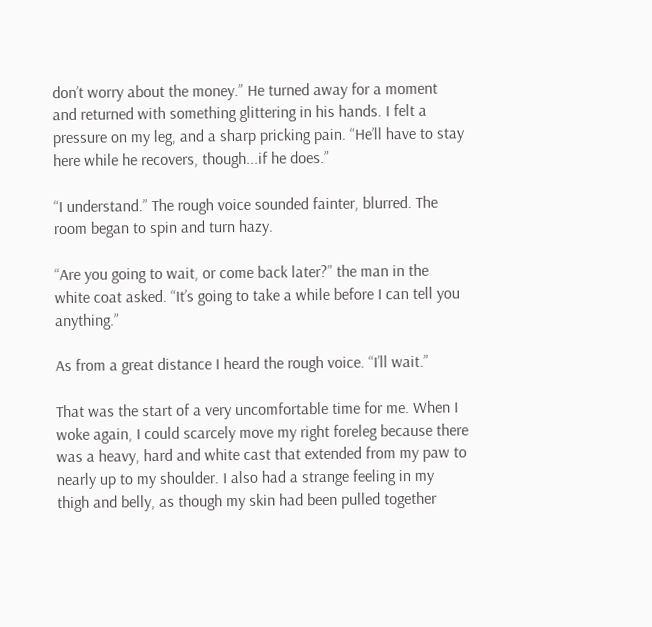don’t worry about the money.” He turned away for a moment and returned with something glittering in his hands. I felt a pressure on my leg, and a sharp pricking pain. “He’ll have to stay here while he recovers, though...if he does.”

“I understand.” The rough voice sounded fainter, blurred. The room began to spin and turn hazy.

“Are you going to wait, or come back later?” the man in the white coat asked. “It’s going to take a while before I can tell you anything.”

As from a great distance I heard the rough voice. “I’ll wait.”

That was the start of a very uncomfortable time for me. When I woke again, I could scarcely move my right foreleg because there was a heavy, hard and white cast that extended from my paw to nearly up to my shoulder. I also had a strange feeling in my thigh and belly, as though my skin had been pulled together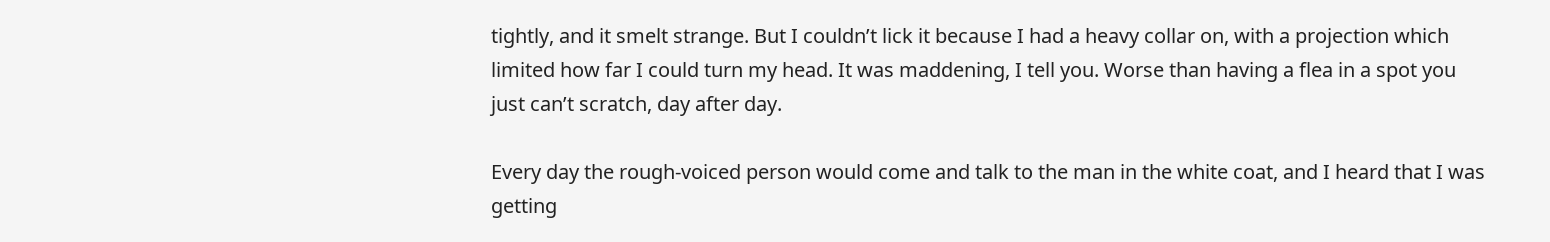tightly, and it smelt strange. But I couldn’t lick it because I had a heavy collar on, with a projection which limited how far I could turn my head. It was maddening, I tell you. Worse than having a flea in a spot you just can’t scratch, day after day.

Every day the rough-voiced person would come and talk to the man in the white coat, and I heard that I was getting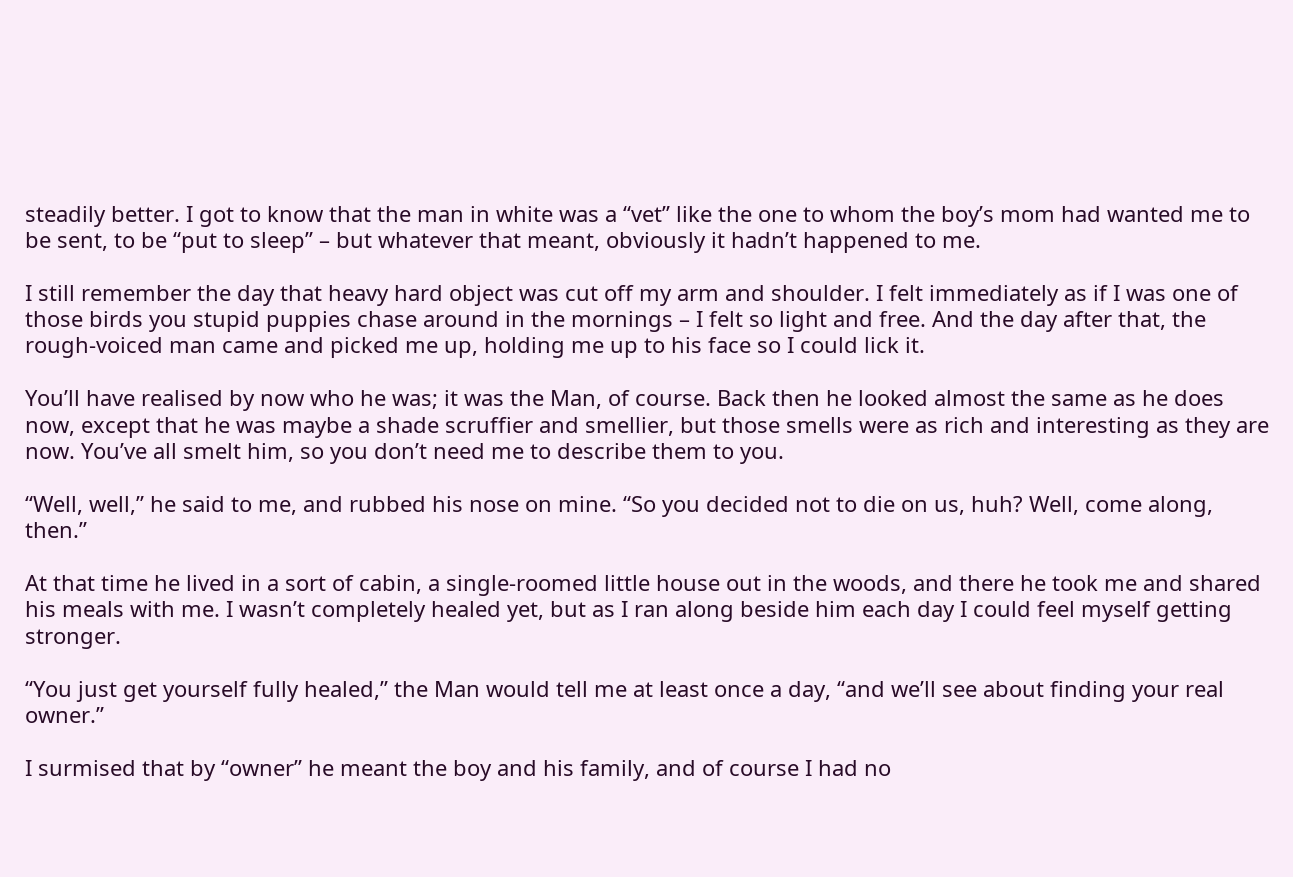steadily better. I got to know that the man in white was a “vet” like the one to whom the boy’s mom had wanted me to be sent, to be “put to sleep” – but whatever that meant, obviously it hadn’t happened to me.

I still remember the day that heavy hard object was cut off my arm and shoulder. I felt immediately as if I was one of those birds you stupid puppies chase around in the mornings – I felt so light and free. And the day after that, the rough-voiced man came and picked me up, holding me up to his face so I could lick it.

You’ll have realised by now who he was; it was the Man, of course. Back then he looked almost the same as he does now, except that he was maybe a shade scruffier and smellier, but those smells were as rich and interesting as they are now. You’ve all smelt him, so you don’t need me to describe them to you.

“Well, well,” he said to me, and rubbed his nose on mine. “So you decided not to die on us, huh? Well, come along, then.”

At that time he lived in a sort of cabin, a single-roomed little house out in the woods, and there he took me and shared his meals with me. I wasn’t completely healed yet, but as I ran along beside him each day I could feel myself getting stronger.

“You just get yourself fully healed,” the Man would tell me at least once a day, “and we’ll see about finding your real owner.”

I surmised that by “owner” he meant the boy and his family, and of course I had no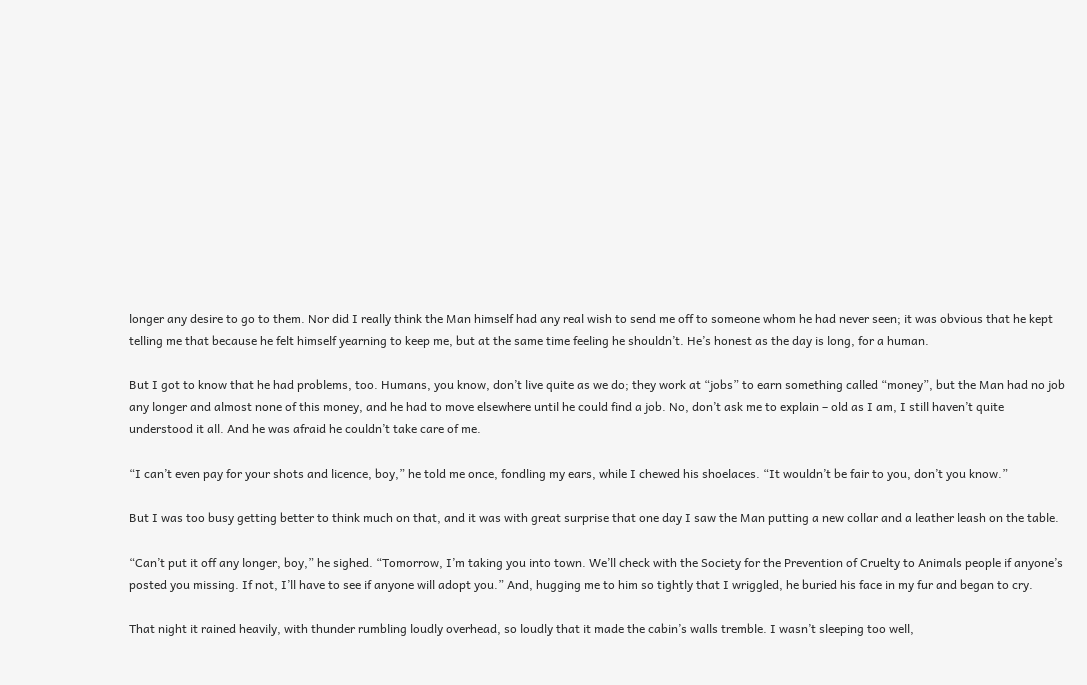longer any desire to go to them. Nor did I really think the Man himself had any real wish to send me off to someone whom he had never seen; it was obvious that he kept telling me that because he felt himself yearning to keep me, but at the same time feeling he shouldn’t. He’s honest as the day is long, for a human.

But I got to know that he had problems, too. Humans, you know, don’t live quite as we do; they work at “jobs” to earn something called “money”, but the Man had no job any longer and almost none of this money, and he had to move elsewhere until he could find a job. No, don’t ask me to explain – old as I am, I still haven’t quite understood it all. And he was afraid he couldn’t take care of me.

“I can’t even pay for your shots and licence, boy,” he told me once, fondling my ears, while I chewed his shoelaces. “It wouldn’t be fair to you, don’t you know.”

But I was too busy getting better to think much on that, and it was with great surprise that one day I saw the Man putting a new collar and a leather leash on the table.

“Can’t put it off any longer, boy,” he sighed. “Tomorrow, I’m taking you into town. We’ll check with the Society for the Prevention of Cruelty to Animals people if anyone’s posted you missing. If not, I’ll have to see if anyone will adopt you.” And, hugging me to him so tightly that I wriggled, he buried his face in my fur and began to cry.

That night it rained heavily, with thunder rumbling loudly overhead, so loudly that it made the cabin’s walls tremble. I wasn’t sleeping too well,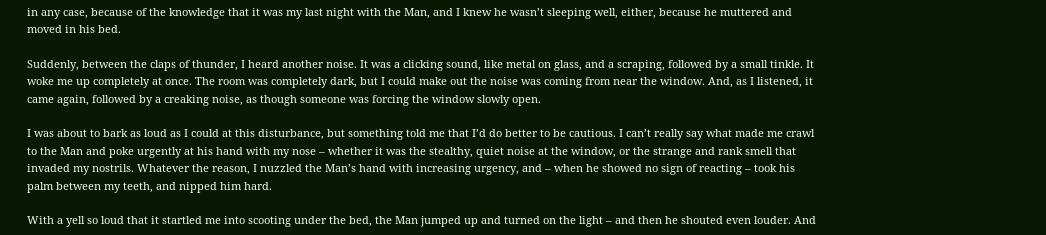in any case, because of the knowledge that it was my last night with the Man, and I knew he wasn’t sleeping well, either, because he muttered and moved in his bed.

Suddenly, between the claps of thunder, I heard another noise. It was a clicking sound, like metal on glass, and a scraping, followed by a small tinkle. It woke me up completely at once. The room was completely dark, but I could make out the noise was coming from near the window. And, as I listened, it came again, followed by a creaking noise, as though someone was forcing the window slowly open.

I was about to bark as loud as I could at this disturbance, but something told me that I’d do better to be cautious. I can’t really say what made me crawl to the Man and poke urgently at his hand with my nose – whether it was the stealthy, quiet noise at the window, or the strange and rank smell that invaded my nostrils. Whatever the reason, I nuzzled the Man’s hand with increasing urgency, and – when he showed no sign of reacting – took his palm between my teeth, and nipped him hard.

With a yell so loud that it startled me into scooting under the bed, the Man jumped up and turned on the light – and then he shouted even louder. And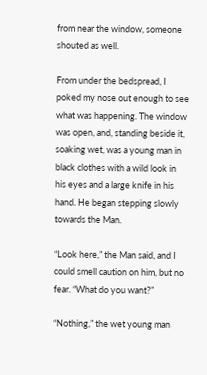from near the window, someone shouted as well.

From under the bedspread, I poked my nose out enough to see what was happening. The window was open, and, standing beside it, soaking wet, was a young man in black clothes with a wild look in his eyes and a large knife in his hand. He began stepping slowly towards the Man.

“Look here,” the Man said, and I could smell caution on him, but no fear. “What do you want?”

“Nothing,” the wet young man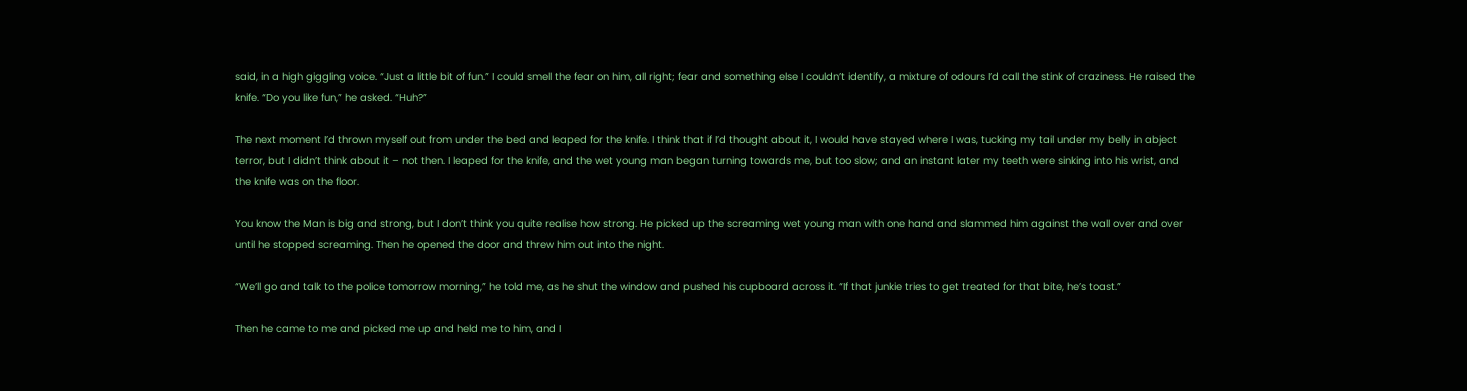said, in a high giggling voice. “Just a little bit of fun.” I could smell the fear on him, all right; fear and something else I couldn’t identify, a mixture of odours I’d call the stink of craziness. He raised the knife. “Do you like fun,” he asked. “Huh?”

The next moment I’d thrown myself out from under the bed and leaped for the knife. I think that if I’d thought about it, I would have stayed where I was, tucking my tail under my belly in abject terror, but I didn’t think about it – not then. I leaped for the knife, and the wet young man began turning towards me, but too slow; and an instant later my teeth were sinking into his wrist, and the knife was on the floor.

You know the Man is big and strong, but I don’t think you quite realise how strong. He picked up the screaming wet young man with one hand and slammed him against the wall over and over until he stopped screaming. Then he opened the door and threw him out into the night.

“We’ll go and talk to the police tomorrow morning,” he told me, as he shut the window and pushed his cupboard across it. “If that junkie tries to get treated for that bite, he’s toast.”

Then he came to me and picked me up and held me to him, and I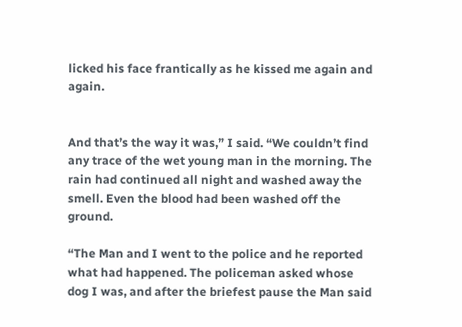licked his face frantically as he kissed me again and again.


And that’s the way it was,” I said. “We couldn’t find any trace of the wet young man in the morning. The rain had continued all night and washed away the smell. Even the blood had been washed off the ground.

“The Man and I went to the police and he reported what had happened. The policeman asked whose dog I was, and after the briefest pause the Man said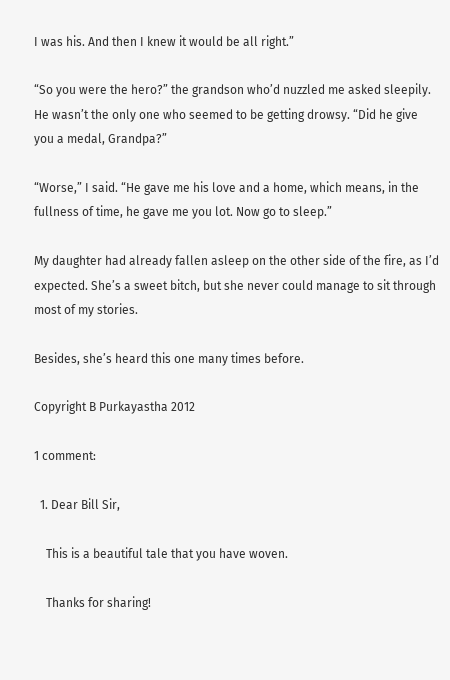I was his. And then I knew it would be all right.”

“So you were the hero?” the grandson who’d nuzzled me asked sleepily. He wasn’t the only one who seemed to be getting drowsy. “Did he give you a medal, Grandpa?”

“Worse,” I said. “He gave me his love and a home, which means, in the fullness of time, he gave me you lot. Now go to sleep.”

My daughter had already fallen asleep on the other side of the fire, as I’d expected. She’s a sweet bitch, but she never could manage to sit through most of my stories.

Besides, she’s heard this one many times before.

Copyright B Purkayastha 2012

1 comment:

  1. Dear Bill Sir,

    This is a beautiful tale that you have woven.

    Thanks for sharing!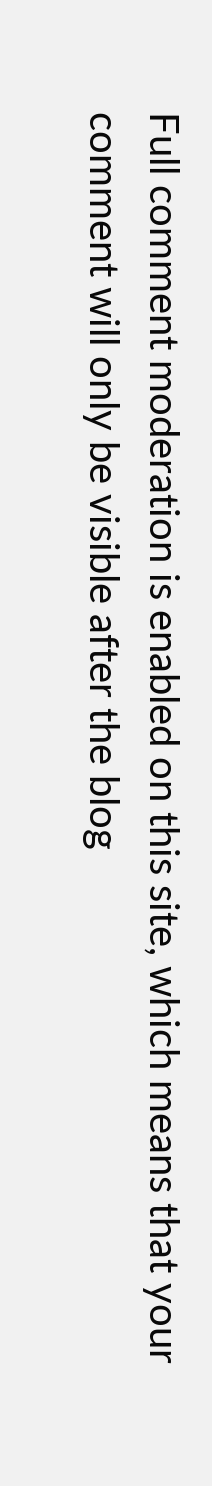Full comment moderation is enabled on this site, which means that your comment will only be visible after the blog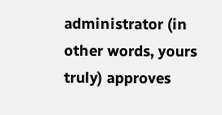administrator (in other words, yours truly) approves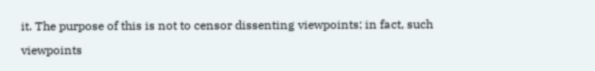it. The purpose of this is not to censor dissenting viewpoints; in fact, such viewpoints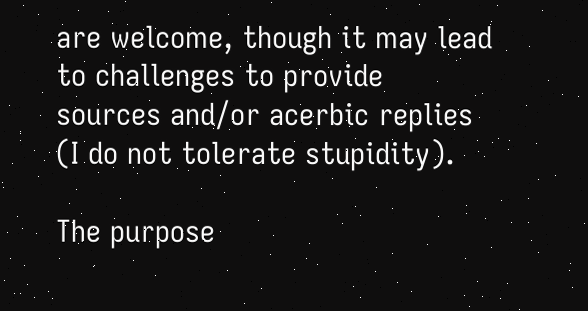are welcome, though it may lead to challenges to provide sources and/or acerbic replies (I do not tolerate stupidity).

The purpose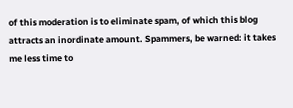of this moderation is to eliminate spam, of which this blog attracts an inordinate amount. Spammers, be warned: it takes me less time to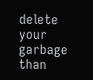delete your garbage than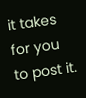it takes for you to post it.